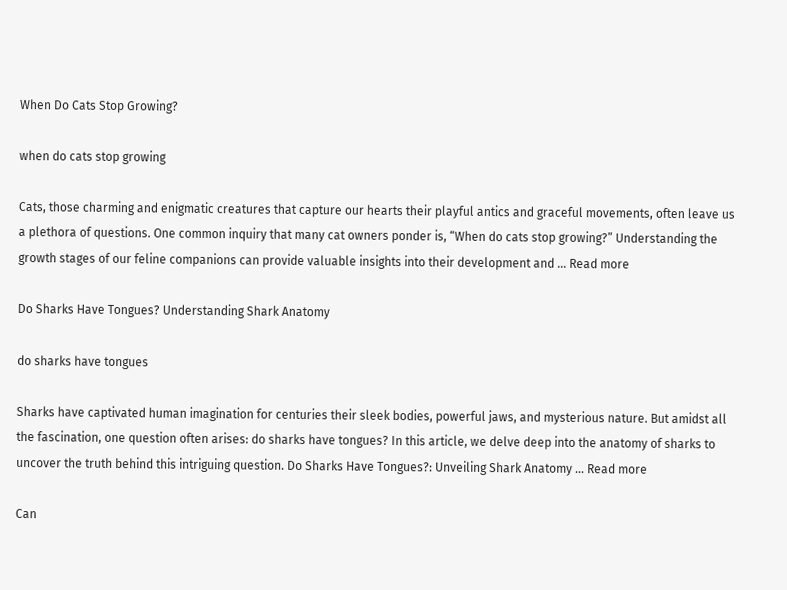When Do Cats Stop Growing?

when do cats stop growing

Cats, those charming and enigmatic creatures that capture our hearts their playful antics and graceful movements, often leave us a plethora of questions. One common inquiry that many cat owners ponder is, “When do cats stop growing?” Understanding the growth stages of our feline companions can provide valuable insights into their development and … Read more

Do Sharks Have Tongues? Understanding Shark Anatomy

do sharks have tongues

Sharks have captivated human imagination for centuries their sleek bodies, powerful jaws, and mysterious nature. But amidst all the fascination, one question often arises: do sharks have tongues? In this article, we delve deep into the anatomy of sharks to uncover the truth behind this intriguing question. Do Sharks Have Tongues?: Unveiling Shark Anatomy … Read more

Can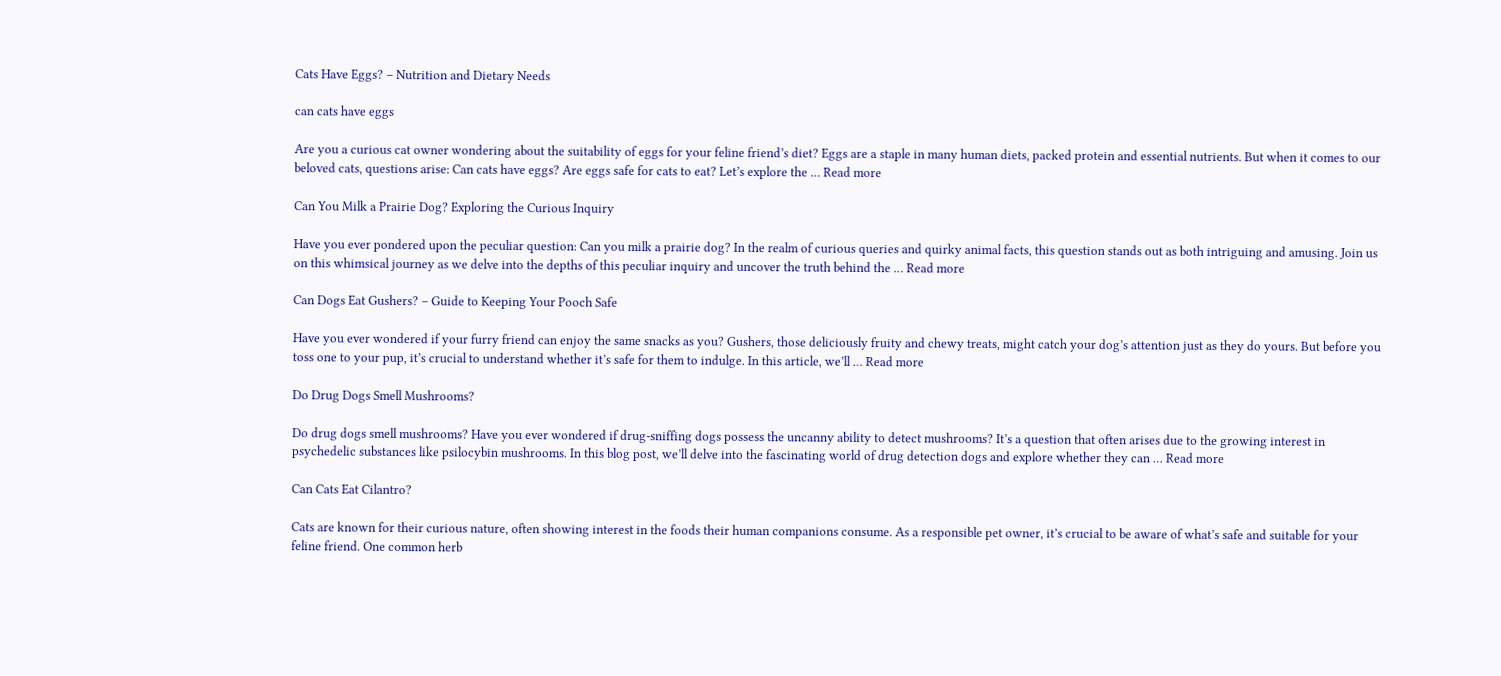Cats Have Eggs? – Nutrition and Dietary Needs

can cats have eggs

Are you a curious cat owner wondering about the suitability of eggs for your feline friend’s diet? Eggs are a staple in many human diets, packed protein and essential nutrients. But when it comes to our beloved cats, questions arise: Can cats have eggs? Are eggs safe for cats to eat? Let’s explore the … Read more

Can You Milk a Prairie Dog? Exploring the Curious Inquiry

Have you ever pondered upon the peculiar question: Can you milk a prairie dog? In the realm of curious queries and quirky animal facts, this question stands out as both intriguing and amusing. Join us on this whimsical journey as we delve into the depths of this peculiar inquiry and uncover the truth behind the … Read more

Can Dogs Eat Gushers? – Guide to Keeping Your Pooch Safe

Have you ever wondered if your furry friend can enjoy the same snacks as you? Gushers, those deliciously fruity and chewy treats, might catch your dog’s attention just as they do yours. But before you toss one to your pup, it’s crucial to understand whether it’s safe for them to indulge. In this article, we’ll … Read more

Do Drug Dogs Smell Mushrooms?

Do drug dogs smell mushrooms? Have you ever wondered if drug-sniffing dogs possess the uncanny ability to detect mushrooms? It’s a question that often arises due to the growing interest in psychedelic substances like psilocybin mushrooms. In this blog post, we’ll delve into the fascinating world of drug detection dogs and explore whether they can … Read more

Can Cats Eat Cilantro?

Cats are known for their curious nature, often showing interest in the foods their human companions consume. As a responsible pet owner, it’s crucial to be aware of what’s safe and suitable for your feline friend. One common herb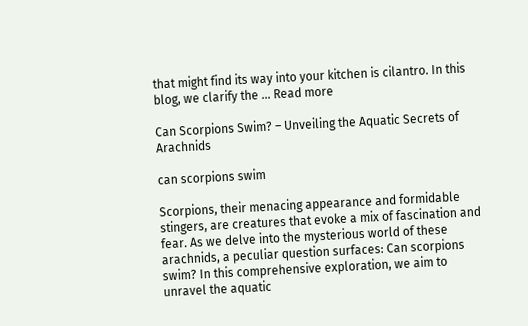that might find its way into your kitchen is cilantro. In this blog, we clarify the … Read more

Can Scorpions Swim? – Unveiling the Aquatic Secrets of Arachnids

can scorpions swim

Scorpions, their menacing appearance and formidable stingers, are creatures that evoke a mix of fascination and fear. As we delve into the mysterious world of these arachnids, a peculiar question surfaces: Can scorpions swim? In this comprehensive exploration, we aim to unravel the aquatic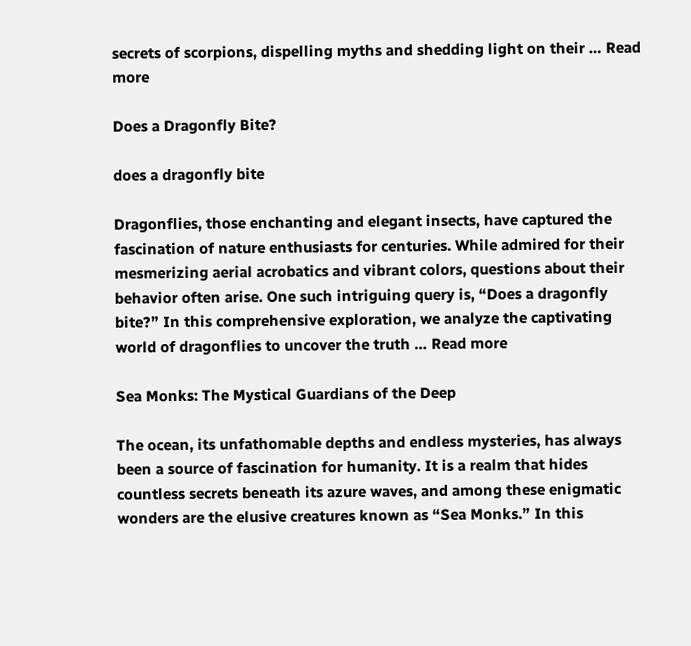secrets of scorpions, dispelling myths and shedding light on their … Read more

Does a Dragonfly Bite?

does a dragonfly bite

Dragonflies, those enchanting and elegant insects, have captured the fascination of nature enthusiasts for centuries. While admired for their mesmerizing aerial acrobatics and vibrant colors, questions about their behavior often arise. One such intriguing query is, “Does a dragonfly bite?” In this comprehensive exploration, we analyze the captivating world of dragonflies to uncover the truth … Read more

Sea Monks: The Mystical Guardians of the Deep

The ocean, its unfathomable depths and endless mysteries, has always been a source of fascination for humanity. It is a realm that hides countless secrets beneath its azure waves, and among these enigmatic wonders are the elusive creatures known as “Sea Monks.” In this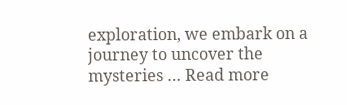exploration, we embark on a journey to uncover the mysteries … Read more